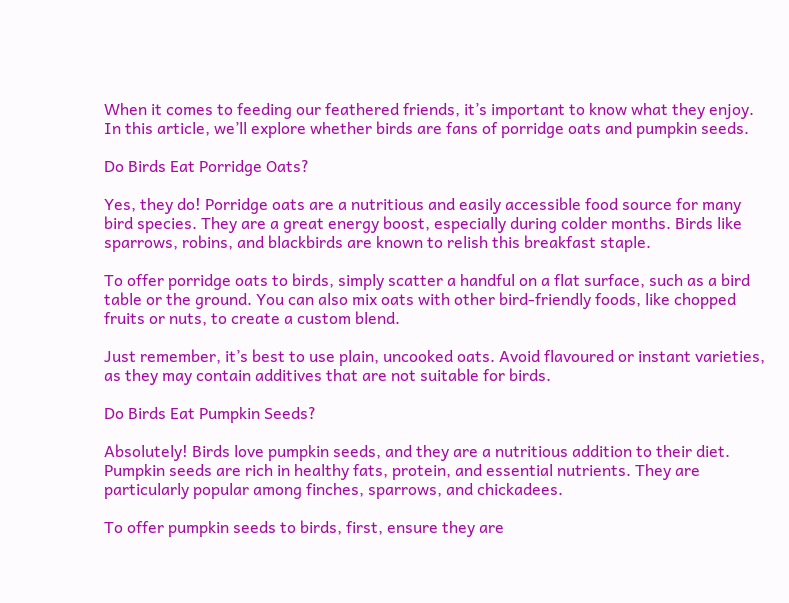When it comes to feeding our feathered friends, it’s important to know what they enjoy. In this article, we’ll explore whether birds are fans of porridge oats and pumpkin seeds.

Do Birds Eat Porridge Oats?

Yes, they do! Porridge oats are a nutritious and easily accessible food source for many bird species. They are a great energy boost, especially during colder months. Birds like sparrows, robins, and blackbirds are known to relish this breakfast staple.

To offer porridge oats to birds, simply scatter a handful on a flat surface, such as a bird table or the ground. You can also mix oats with other bird-friendly foods, like chopped fruits or nuts, to create a custom blend.

Just remember, it’s best to use plain, uncooked oats. Avoid flavoured or instant varieties, as they may contain additives that are not suitable for birds.

Do Birds Eat Pumpkin Seeds?

Absolutely! Birds love pumpkin seeds, and they are a nutritious addition to their diet. Pumpkin seeds are rich in healthy fats, protein, and essential nutrients. They are particularly popular among finches, sparrows, and chickadees.

To offer pumpkin seeds to birds, first, ensure they are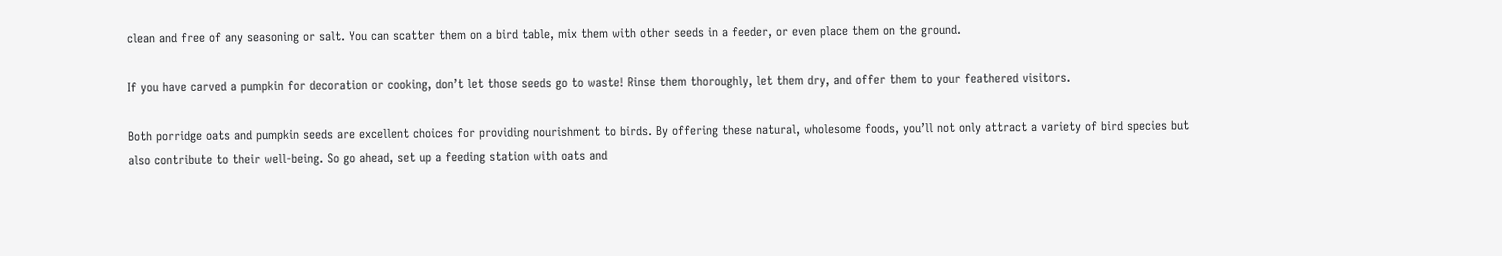clean and free of any seasoning or salt. You can scatter them on a bird table, mix them with other seeds in a feeder, or even place them on the ground.

If you have carved a pumpkin for decoration or cooking, don’t let those seeds go to waste! Rinse them thoroughly, let them dry, and offer them to your feathered visitors.

Both porridge oats and pumpkin seeds are excellent choices for providing nourishment to birds. By offering these natural, wholesome foods, you’ll not only attract a variety of bird species but also contribute to their well-being. So go ahead, set up a feeding station with oats and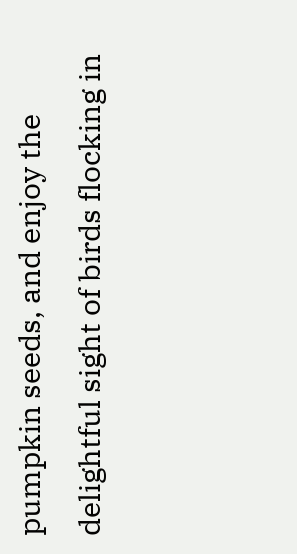pumpkin seeds, and enjoy the delightful sight of birds flocking in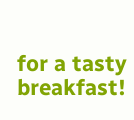for a tasty breakfast!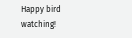Happy bird watching!